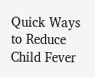Quick Ways to Reduce Child Fever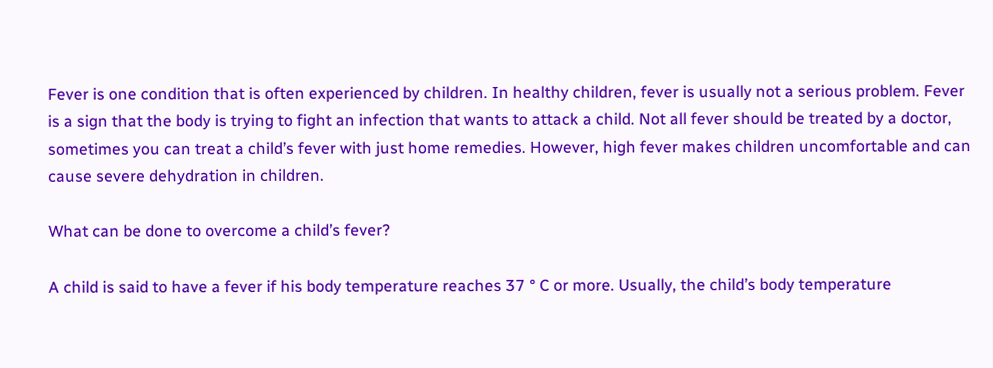Fever is one condition that is often experienced by children. In healthy children, fever is usually not a serious problem. Fever is a sign that the body is trying to fight an infection that wants to attack a child. Not all fever should be treated by a doctor, sometimes you can treat a child’s fever with just home remedies. However, high fever makes children uncomfortable and can cause severe dehydration in children.

What can be done to overcome a child’s fever?

A child is said to have a fever if his body temperature reaches 37 ° C or more. Usually, the child’s body temperature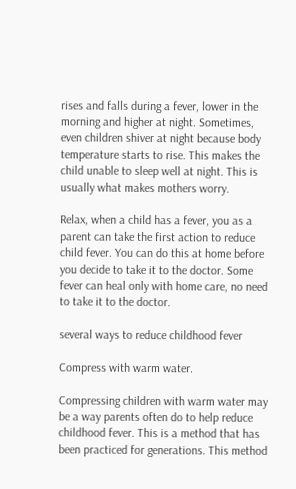rises and falls during a fever, lower in the morning and higher at night. Sometimes, even children shiver at night because body temperature starts to rise. This makes the child unable to sleep well at night. This is usually what makes mothers worry.

Relax, when a child has a fever, you as a parent can take the first action to reduce child fever. You can do this at home before you decide to take it to the doctor. Some fever can heal only with home care, no need to take it to the doctor.

several ways to reduce childhood fever

Compress with warm water.

Compressing children with warm water may be a way parents often do to help reduce childhood fever. This is a method that has been practiced for generations. This method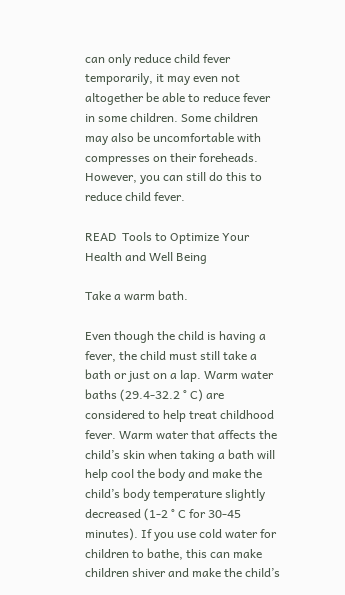can only reduce child fever temporarily, it may even not altogether be able to reduce fever in some children. Some children may also be uncomfortable with compresses on their foreheads. However, you can still do this to reduce child fever.

READ  Tools to Optimize Your Health and Well Being

Take a warm bath.

Even though the child is having a fever, the child must still take a bath or just on a lap. Warm water baths (29.4-32.2 ° C) are considered to help treat childhood fever. Warm water that affects the child’s skin when taking a bath will help cool the body and make the child’s body temperature slightly decreased (1-2 ° C for 30-45 minutes). If you use cold water for children to bathe, this can make children shiver and make the child’s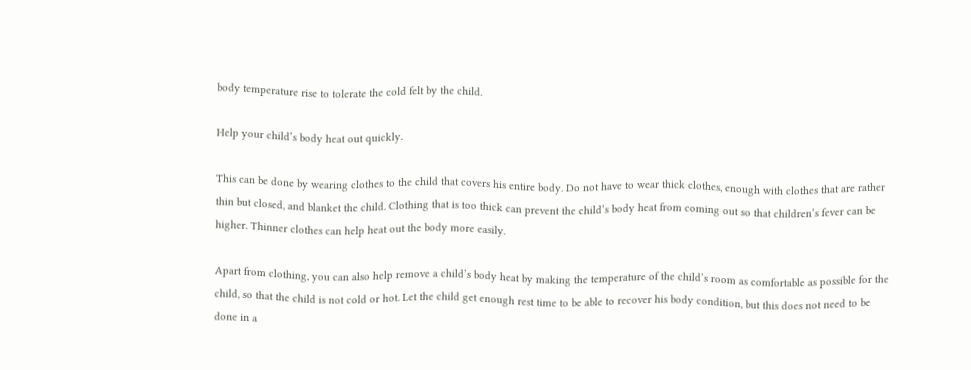body temperature rise to tolerate the cold felt by the child.

Help your child’s body heat out quickly.

This can be done by wearing clothes to the child that covers his entire body. Do not have to wear thick clothes, enough with clothes that are rather thin but closed, and blanket the child. Clothing that is too thick can prevent the child’s body heat from coming out so that children’s fever can be higher. Thinner clothes can help heat out the body more easily.

Apart from clothing, you can also help remove a child’s body heat by making the temperature of the child’s room as comfortable as possible for the child, so that the child is not cold or hot. Let the child get enough rest time to be able to recover his body condition, but this does not need to be done in a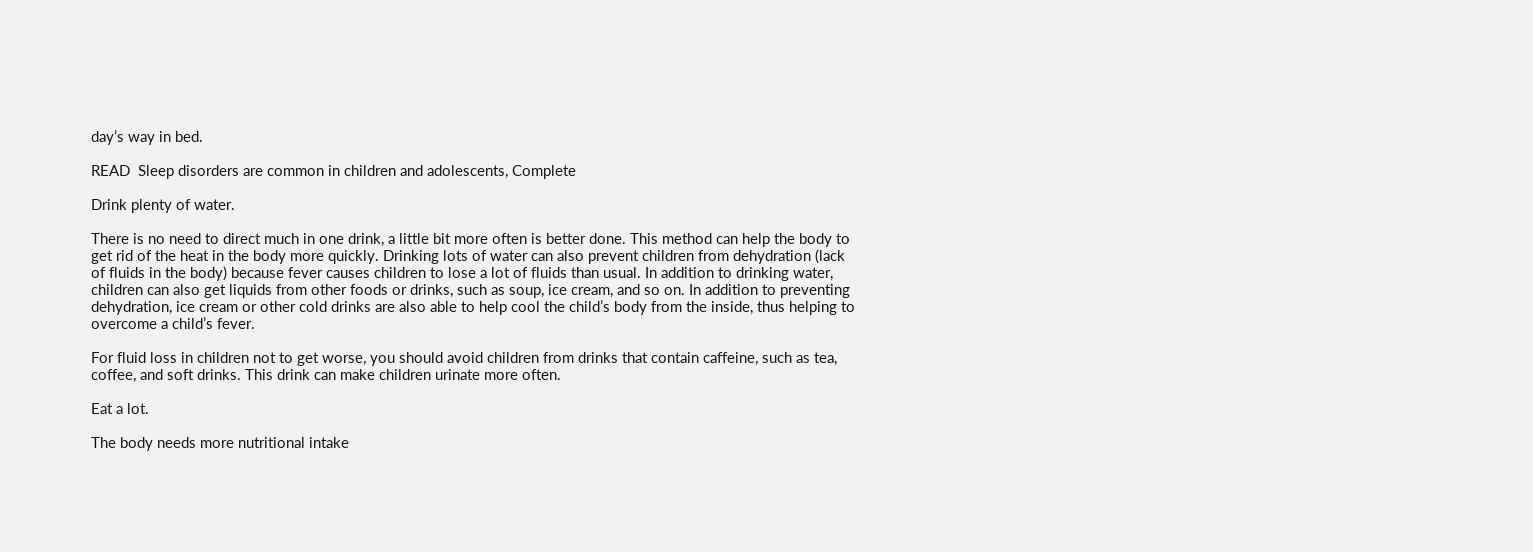day’s way in bed.

READ  Sleep disorders are common in children and adolescents, Complete

Drink plenty of water.

There is no need to direct much in one drink, a little bit more often is better done. This method can help the body to get rid of the heat in the body more quickly. Drinking lots of water can also prevent children from dehydration (lack of fluids in the body) because fever causes children to lose a lot of fluids than usual. In addition to drinking water, children can also get liquids from other foods or drinks, such as soup, ice cream, and so on. In addition to preventing dehydration, ice cream or other cold drinks are also able to help cool the child’s body from the inside, thus helping to overcome a child’s fever.

For fluid loss in children not to get worse, you should avoid children from drinks that contain caffeine, such as tea, coffee, and soft drinks. This drink can make children urinate more often.

Eat a lot.

The body needs more nutritional intake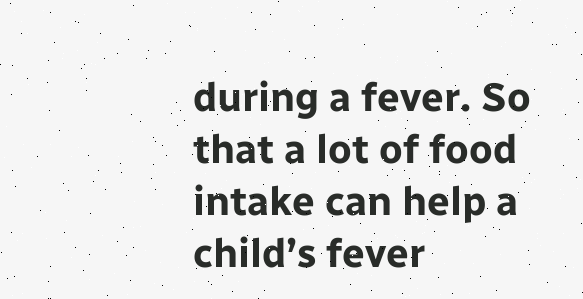during a fever. So that a lot of food intake can help a child’s fever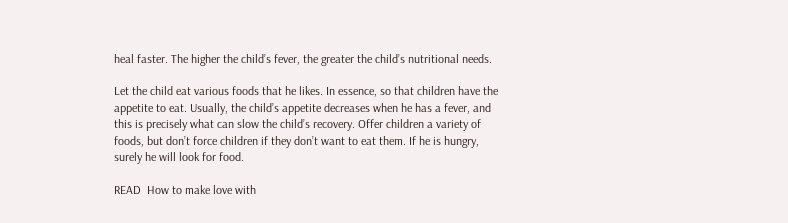heal faster. The higher the child’s fever, the greater the child’s nutritional needs.

Let the child eat various foods that he likes. In essence, so that children have the appetite to eat. Usually, the child’s appetite decreases when he has a fever, and this is precisely what can slow the child’s recovery. Offer children a variety of foods, but don’t force children if they don’t want to eat them. If he is hungry, surely he will look for food.

READ  How to make love with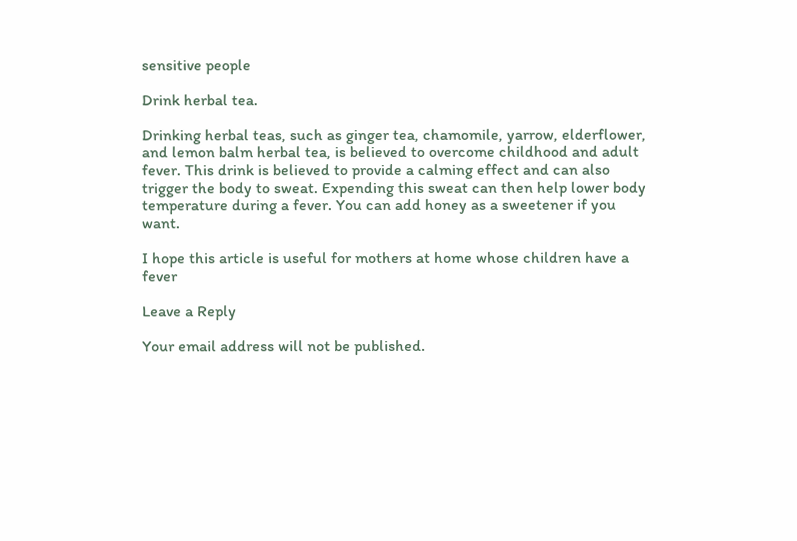sensitive people

Drink herbal tea.

Drinking herbal teas, such as ginger tea, chamomile, yarrow, elderflower, and lemon balm herbal tea, is believed to overcome childhood and adult fever. This drink is believed to provide a calming effect and can also trigger the body to sweat. Expending this sweat can then help lower body temperature during a fever. You can add honey as a sweetener if you want.

I hope this article is useful for mothers at home whose children have a fever

Leave a Reply

Your email address will not be published.